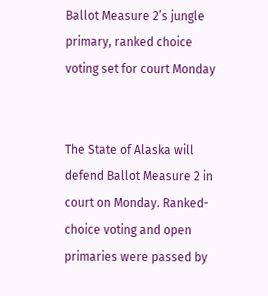Ballot Measure 2’s jungle primary, ranked choice voting set for court Monday


The State of Alaska will defend Ballot Measure 2 in court on Monday. Ranked-choice voting and open primaries were passed by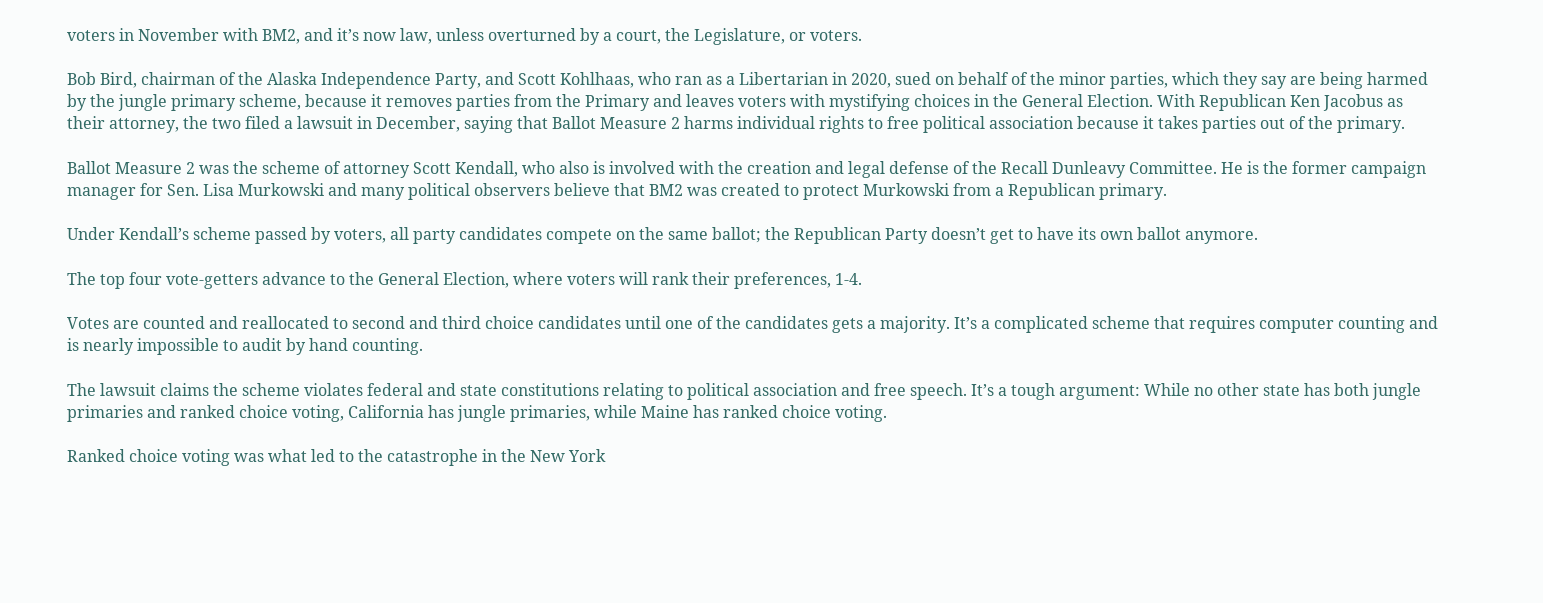voters in November with BM2, and it’s now law, unless overturned by a court, the Legislature, or voters.

Bob Bird, chairman of the Alaska Independence Party, and Scott Kohlhaas, who ran as a Libertarian in 2020, sued on behalf of the minor parties, which they say are being harmed by the jungle primary scheme, because it removes parties from the Primary and leaves voters with mystifying choices in the General Election. With Republican Ken Jacobus as their attorney, the two filed a lawsuit in December, saying that Ballot Measure 2 harms individual rights to free political association because it takes parties out of the primary.

Ballot Measure 2 was the scheme of attorney Scott Kendall, who also is involved with the creation and legal defense of the Recall Dunleavy Committee. He is the former campaign manager for Sen. Lisa Murkowski and many political observers believe that BM2 was created to protect Murkowski from a Republican primary.

Under Kendall’s scheme passed by voters, all party candidates compete on the same ballot; the Republican Party doesn’t get to have its own ballot anymore.

The top four vote-getters advance to the General Election, where voters will rank their preferences, 1-4.

Votes are counted and reallocated to second and third choice candidates until one of the candidates gets a majority. It’s a complicated scheme that requires computer counting and is nearly impossible to audit by hand counting.

The lawsuit claims the scheme violates federal and state constitutions relating to political association and free speech. It’s a tough argument: While no other state has both jungle primaries and ranked choice voting, California has jungle primaries, while Maine has ranked choice voting.

Ranked choice voting was what led to the catastrophe in the New York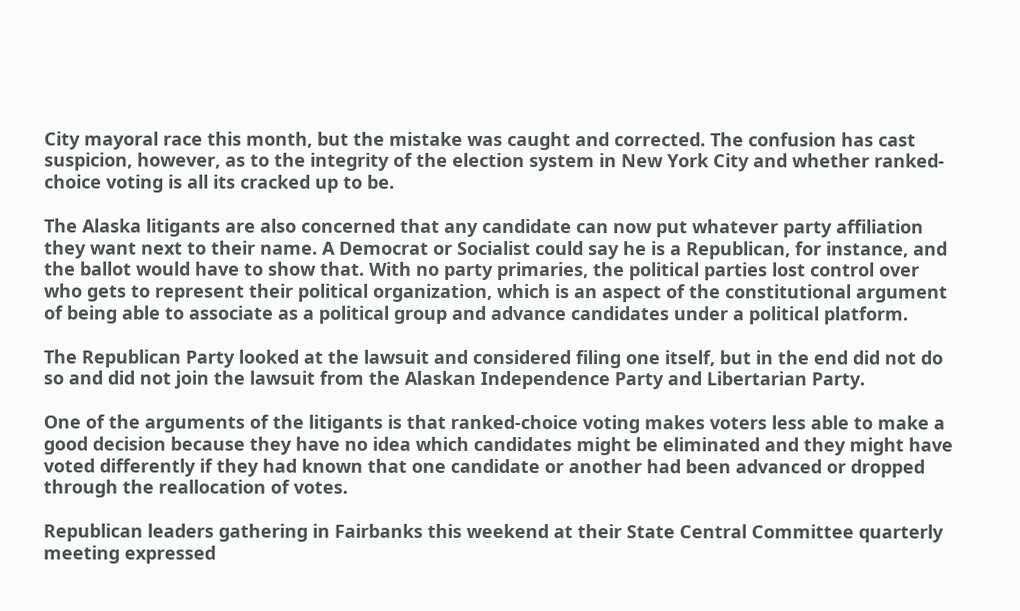City mayoral race this month, but the mistake was caught and corrected. The confusion has cast suspicion, however, as to the integrity of the election system in New York City and whether ranked-choice voting is all its cracked up to be.

The Alaska litigants are also concerned that any candidate can now put whatever party affiliation they want next to their name. A Democrat or Socialist could say he is a Republican, for instance, and the ballot would have to show that. With no party primaries, the political parties lost control over who gets to represent their political organization, which is an aspect of the constitutional argument of being able to associate as a political group and advance candidates under a political platform.

The Republican Party looked at the lawsuit and considered filing one itself, but in the end did not do so and did not join the lawsuit from the Alaskan Independence Party and Libertarian Party.

One of the arguments of the litigants is that ranked-choice voting makes voters less able to make a good decision because they have no idea which candidates might be eliminated and they might have voted differently if they had known that one candidate or another had been advanced or dropped through the reallocation of votes.

Republican leaders gathering in Fairbanks this weekend at their State Central Committee quarterly meeting expressed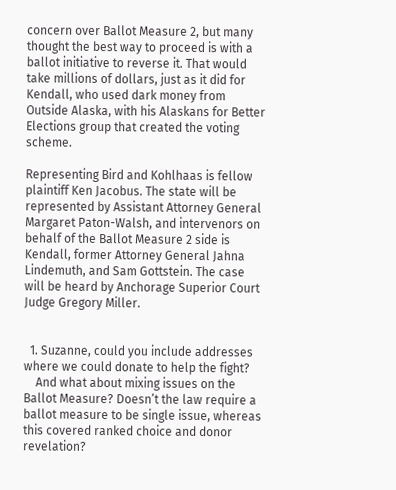concern over Ballot Measure 2, but many thought the best way to proceed is with a ballot initiative to reverse it. That would take millions of dollars, just as it did for Kendall, who used dark money from Outside Alaska, with his Alaskans for Better Elections group that created the voting scheme.

Representing Bird and Kohlhaas is fellow plaintiff Ken Jacobus. The state will be represented by Assistant Attorney General Margaret Paton-Walsh, and intervenors on behalf of the Ballot Measure 2 side is Kendall, former Attorney General Jahna Lindemuth, and Sam Gottstein. The case will be heard by Anchorage Superior Court Judge Gregory Miller.


  1. Suzanne, could you include addresses where we could donate to help the fight?
    And what about mixing issues on the Ballot Measure? Doesn’t the law require a ballot measure to be single issue, whereas this covered ranked choice and donor revelation?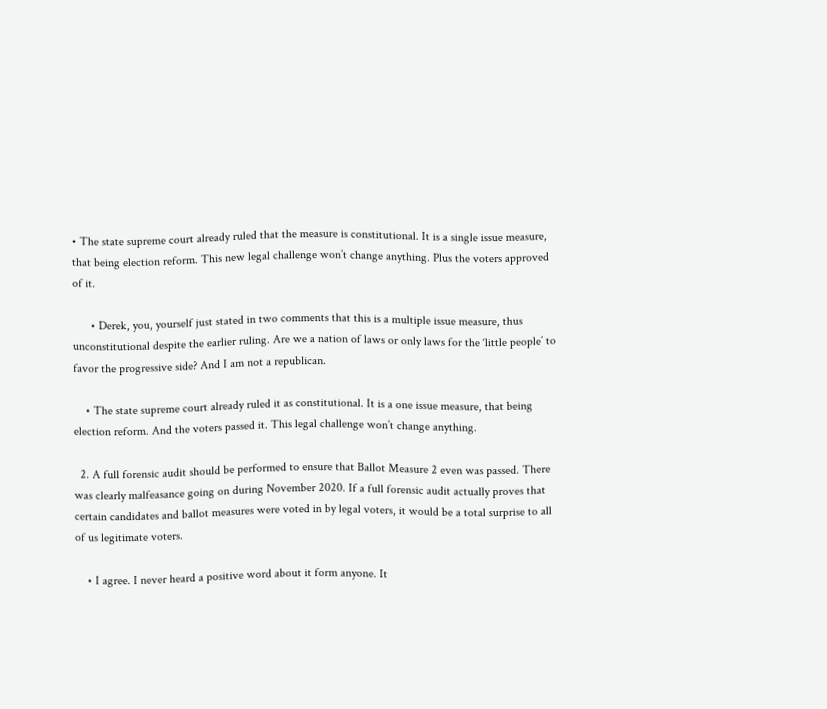• The state supreme court already ruled that the measure is constitutional. It is a single issue measure, that being election reform. This new legal challenge won’t change anything. Plus the voters approved of it.

      • Derek, you, yourself just stated in two comments that this is a multiple issue measure, thus unconstitutional despite the earlier ruling. Are we a nation of laws or only laws for the ‘little people’ to favor the progressive side? And I am not a republican.

    • The state supreme court already ruled it as constitutional. It is a one issue measure, that being election reform. And the voters passed it. This legal challenge won’t change anything.

  2. A full forensic audit should be performed to ensure that Ballot Measure 2 even was passed. There was clearly malfeasance going on during November 2020. If a full forensic audit actually proves that certain candidates and ballot measures were voted in by legal voters, it would be a total surprise to all of us legitimate voters.

    • I agree. I never heard a positive word about it form anyone. It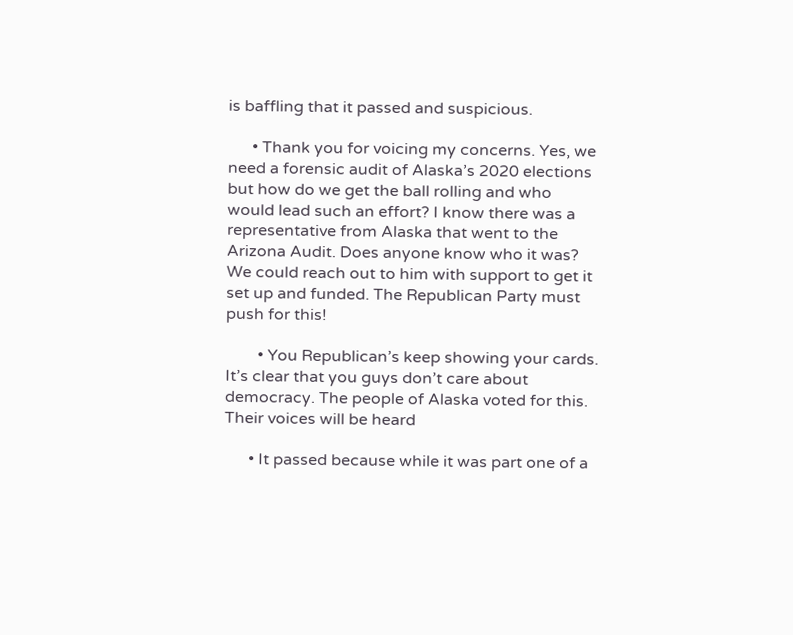is baffling that it passed and suspicious.

      • Thank you for voicing my concerns. Yes, we need a forensic audit of Alaska’s 2020 elections but how do we get the ball rolling and who would lead such an effort? I know there was a representative from Alaska that went to the Arizona Audit. Does anyone know who it was? We could reach out to him with support to get it set up and funded. The Republican Party must push for this!

        • You Republican’s keep showing your cards. It’s clear that you guys don’t care about democracy. The people of Alaska voted for this. Their voices will be heard

      • It passed because while it was part one of a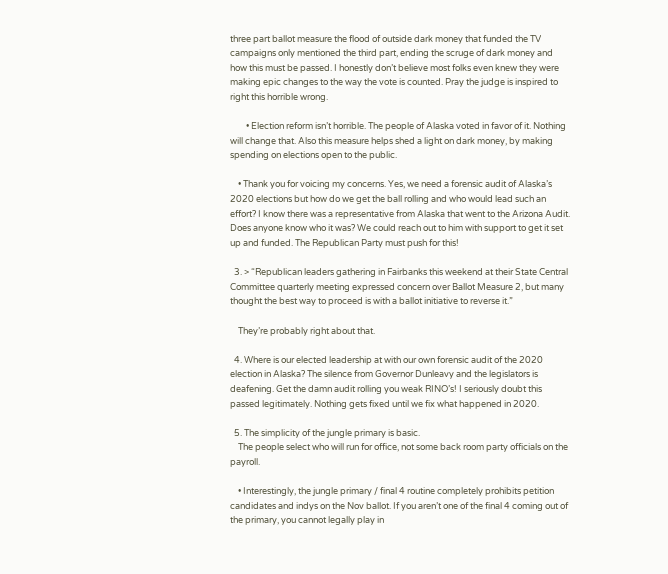three part ballot measure the flood of outside dark money that funded the TV campaigns only mentioned the third part, ending the scruge of dark money and how this must be passed. I honestly don’t believe most folks even knew they were making epic changes to the way the vote is counted. Pray the judge is inspired to right this horrible wrong.

        • Election reform isn’t horrible. The people of Alaska voted in favor of it. Nothing will change that. Also this measure helps shed a light on dark money, by making spending on elections open to the public.

    • Thank you for voicing my concerns. Yes, we need a forensic audit of Alaska’s 2020 elections but how do we get the ball rolling and who would lead such an effort? I know there was a representative from Alaska that went to the Arizona Audit. Does anyone know who it was? We could reach out to him with support to get it set up and funded. The Republican Party must push for this!

  3. > “Republican leaders gathering in Fairbanks this weekend at their State Central Committee quarterly meeting expressed concern over Ballot Measure 2, but many thought the best way to proceed is with a ballot initiative to reverse it.”

    They’re probably right about that.

  4. Where is our elected leadership at with our own forensic audit of the 2020 election in Alaska? The silence from Governor Dunleavy and the legislators is deafening. Get the damn audit rolling you weak RINO’s! I seriously doubt this passed legitimately. Nothing gets fixed until we fix what happened in 2020.

  5. The simplicity of the jungle primary is basic.
    The people select who will run for office, not some back room party officials on the payroll.

    • Interestingly, the jungle primary / final 4 routine completely prohibits petition candidates and indys on the Nov ballot. If you aren’t one of the final 4 coming out of the primary, you cannot legally play in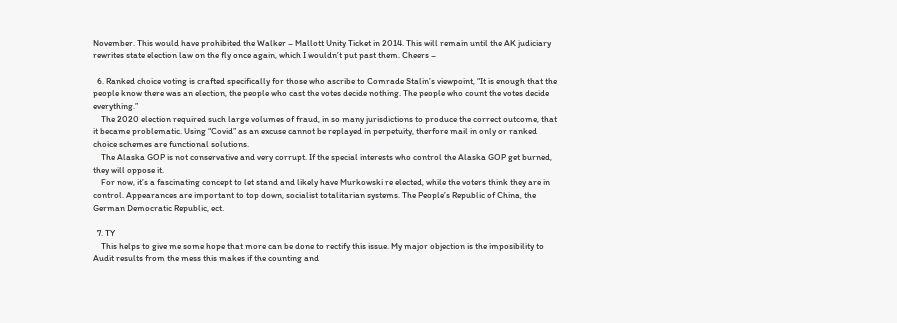November. This would have prohibited the Walker – Mallott Unity Ticket in 2014. This will remain until the AK judiciary rewrites state election law on the fly once again, which I wouldn’t put past them. Cheers –

  6. Ranked choice voting is crafted specifically for those who ascribe to Comrade Stalin’s viewpoint, “It is enough that the people know there was an election, the people who cast the votes decide nothing. The people who count the votes decide everything.”
    The 2020 election required such large volumes of fraud, in so many jurisdictions to produce the correct outcome, that it became problematic. Using “Covid” as an excuse cannot be replayed in perpetuity, therfore mail in only or ranked choice schemes are functional solutions.
    The Alaska GOP is not conservative and very corrupt. If the special interests who control the Alaska GOP get burned, they will oppose it.
    For now, it’s a fascinating concept to let stand and likely have Murkowski re elected, while the voters think they are in control. Appearances are important to top down, socialist totalitarian systems. The People’s Republic of China, the German Democratic Republic, ect.

  7. TY
    This helps to give me some hope that more can be done to rectify this issue. My major objection is the imposibility to Audit results from the mess this makes if the counting and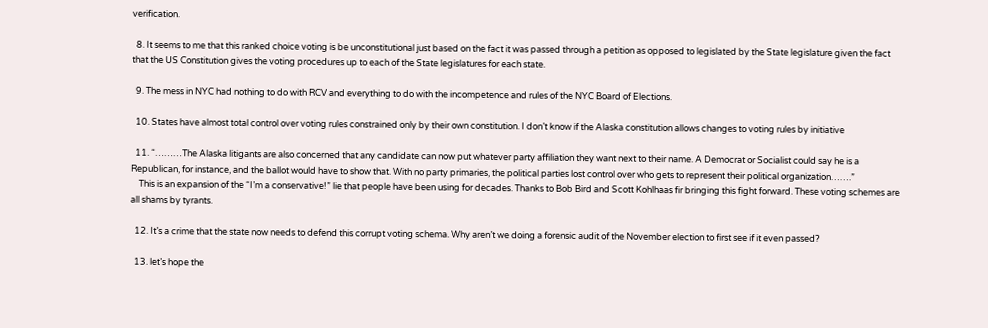verification.

  8. It seems to me that this ranked choice voting is be unconstitutional just based on the fact it was passed through a petition as opposed to legislated by the State legislature given the fact that the US Constitution gives the voting procedures up to each of the State legislatures for each state.

  9. The mess in NYC had nothing to do with RCV and everything to do with the incompetence and rules of the NYC Board of Elections.

  10. States have almost total control over voting rules constrained only by their own constitution. I don’t know if the Alaska constitution allows changes to voting rules by initiative

  11. “………The Alaska litigants are also concerned that any candidate can now put whatever party affiliation they want next to their name. A Democrat or Socialist could say he is a Republican, for instance, and the ballot would have to show that. With no party primaries, the political parties lost control over who gets to represent their political organization…….”
    This is an expansion of the “I’m a conservative!” lie that people have been using for decades. Thanks to Bob Bird and Scott Kohlhaas fir bringing this fight forward. These voting schemes are all shams by tyrants.

  12. It’s a crime that the state now needs to defend this corrupt voting schema. Why aren’t we doing a forensic audit of the November election to first see if it even passed?

  13. let’s hope the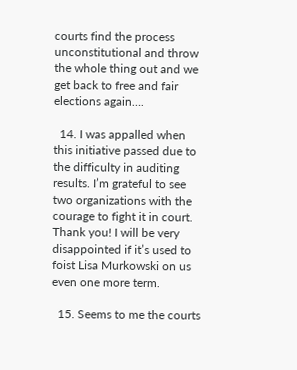courts find the process unconstitutional and throw the whole thing out and we get back to free and fair elections again….

  14. I was appalled when this initiative passed due to the difficulty in auditing results. I’m grateful to see two organizations with the courage to fight it in court. Thank you! I will be very disappointed if it’s used to foist Lisa Murkowski on us even one more term.

  15. Seems to me the courts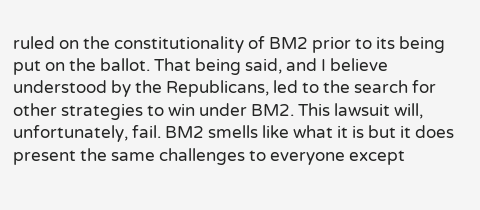ruled on the constitutionality of BM2 prior to its being put on the ballot. That being said, and I believe understood by the Republicans, led to the search for other strategies to win under BM2. This lawsuit will, unfortunately, fail. BM2 smells like what it is but it does present the same challenges to everyone except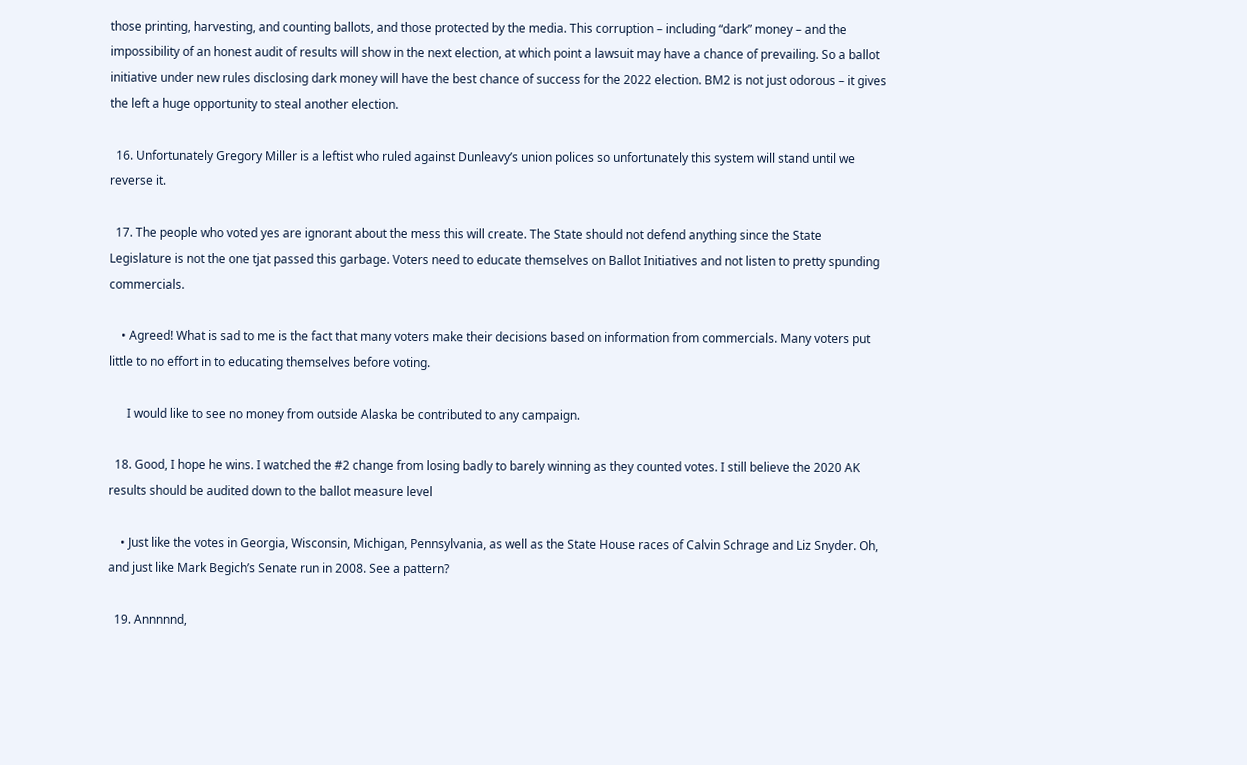those printing, harvesting, and counting ballots, and those protected by the media. This corruption – including “dark” money – and the impossibility of an honest audit of results will show in the next election, at which point a lawsuit may have a chance of prevailing. So a ballot initiative under new rules disclosing dark money will have the best chance of success for the 2022 election. BM2 is not just odorous – it gives the left a huge opportunity to steal another election.

  16. Unfortunately Gregory Miller is a leftist who ruled against Dunleavy’s union polices so unfortunately this system will stand until we reverse it.

  17. The people who voted yes are ignorant about the mess this will create. The State should not defend anything since the State Legislature is not the one tjat passed this garbage. Voters need to educate themselves on Ballot Initiatives and not listen to pretty spunding commercials.

    • Agreed! What is sad to me is the fact that many voters make their decisions based on information from commercials. Many voters put little to no effort in to educating themselves before voting.

      I would like to see no money from outside Alaska be contributed to any campaign.

  18. Good, I hope he wins. I watched the #2 change from losing badly to barely winning as they counted votes. I still believe the 2020 AK results should be audited down to the ballot measure level

    • Just like the votes in Georgia, Wisconsin, Michigan, Pennsylvania, as well as the State House races of Calvin Schrage and Liz Snyder. Oh, and just like Mark Begich’s Senate run in 2008. See a pattern?

  19. Annnnnd,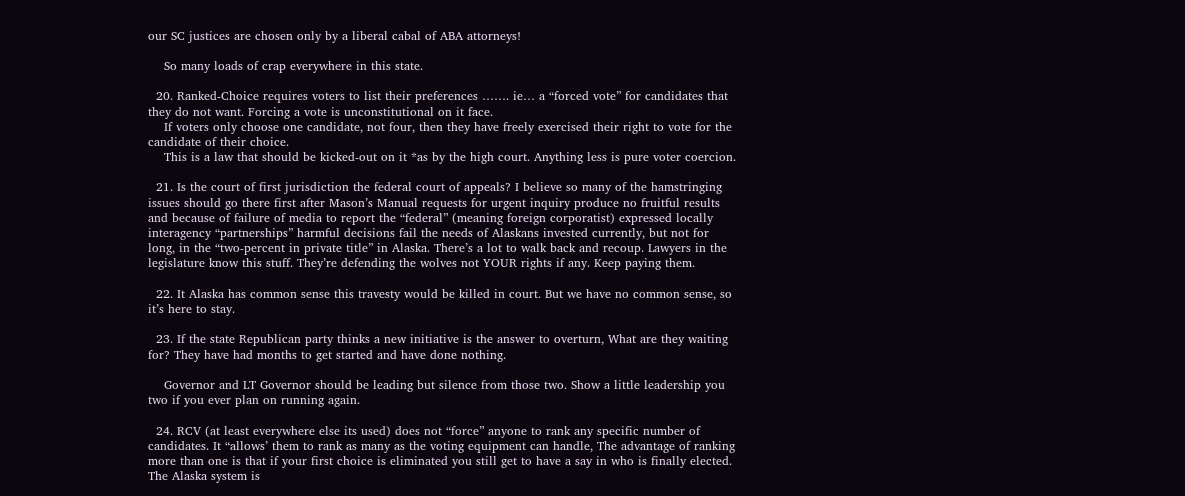our SC justices are chosen only by a liberal cabal of ABA attorneys!

    So many loads of crap everywhere in this state.

  20. Ranked-Choice requires voters to list their preferences ……. ie… a “forced vote” for candidates that they do not want. Forcing a vote is unconstitutional on it face.
    If voters only choose one candidate, not four, then they have freely exercised their right to vote for the candidate of their choice.
    This is a law that should be kicked-out on it *as by the high court. Anything less is pure voter coercion.

  21. Is the court of first jurisdiction the federal court of appeals? I believe so many of the hamstringing issues should go there first after Mason’s Manual requests for urgent inquiry produce no fruitful results and because of failure of media to report the “federal” (meaning foreign corporatist) expressed locally interagency “partnerships” harmful decisions fail the needs of Alaskans invested currently, but not for long, in the “two-percent in private title” in Alaska. There’s a lot to walk back and recoup. Lawyers in the legislature know this stuff. They’re defending the wolves not YOUR rights if any. Keep paying them.

  22. It Alaska has common sense this travesty would be killed in court. But we have no common sense, so it’s here to stay.

  23. If the state Republican party thinks a new initiative is the answer to overturn, What are they waiting for? They have had months to get started and have done nothing.

    Governor and LT Governor should be leading but silence from those two. Show a little leadership you two if you ever plan on running again.

  24. RCV (at least everywhere else its used) does not “force” anyone to rank any specific number of candidates. It “allows’ them to rank as many as the voting equipment can handle, The advantage of ranking more than one is that if your first choice is eliminated you still get to have a say in who is finally elected. The Alaska system is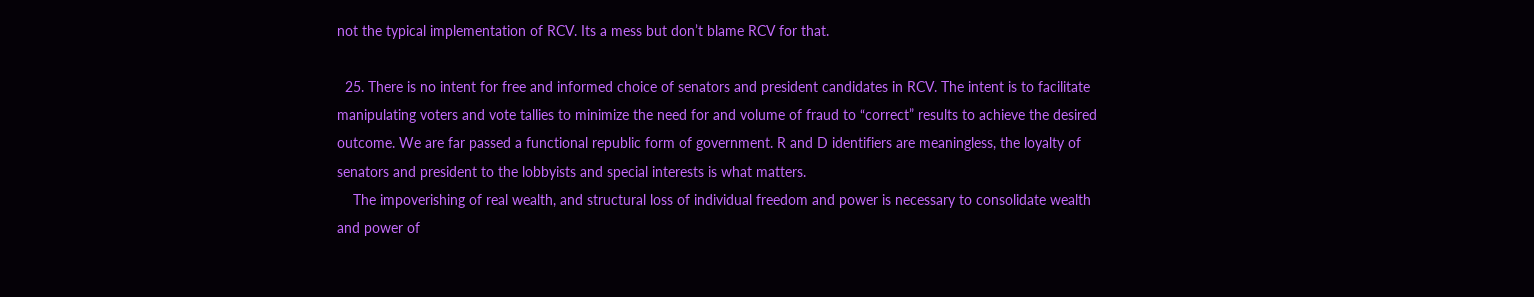not the typical implementation of RCV. Its a mess but don’t blame RCV for that.

  25. There is no intent for free and informed choice of senators and president candidates in RCV. The intent is to facilitate manipulating voters and vote tallies to minimize the need for and volume of fraud to “correct” results to achieve the desired outcome. We are far passed a functional republic form of government. R and D identifiers are meaningless, the loyalty of senators and president to the lobbyists and special interests is what matters.
    The impoverishing of real wealth, and structural loss of individual freedom and power is necessary to consolidate wealth and power of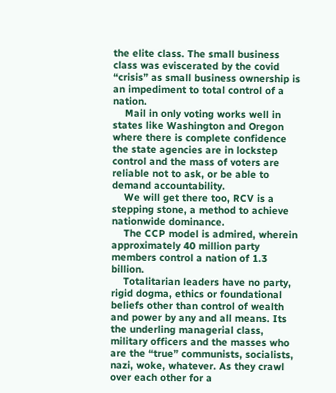the elite class. The small business class was eviscerated by the covid “crisis” as small business ownership is an impediment to total control of a nation.
    Mail in only voting works well in states like Washington and Oregon where there is complete confidence the state agencies are in lockstep control and the mass of voters are reliable not to ask, or be able to demand accountability.
    We will get there too, RCV is a stepping stone, a method to achieve nationwide dominance.
    The CCP model is admired, wherein approximately 40 million party members control a nation of 1.3 billion.
    Totalitarian leaders have no party, rigid dogma, ethics or foundational beliefs other than control of wealth and power by any and all means. Its the underling managerial class, military officers and the masses who are the “true” communists, socialists, nazi, woke, whatever. As they crawl over each other for a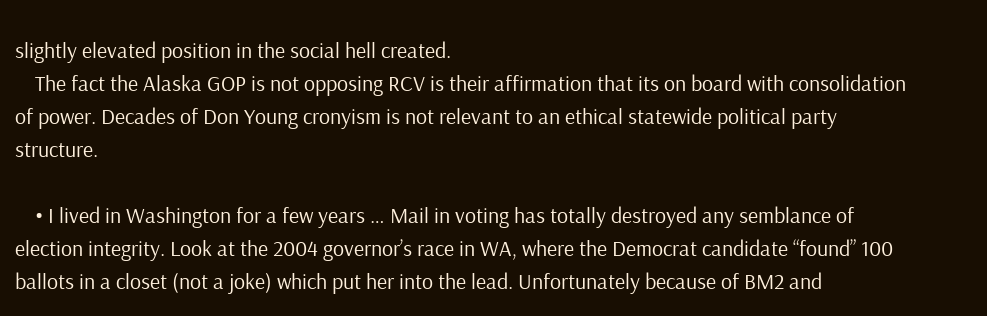slightly elevated position in the social hell created.
    The fact the Alaska GOP is not opposing RCV is their affirmation that its on board with consolidation of power. Decades of Don Young cronyism is not relevant to an ethical statewide political party structure.

    • I lived in Washington for a few years … Mail in voting has totally destroyed any semblance of election integrity. Look at the 2004 governor’s race in WA, where the Democrat candidate “found” 100 ballots in a closet (not a joke) which put her into the lead. Unfortunately because of BM2 and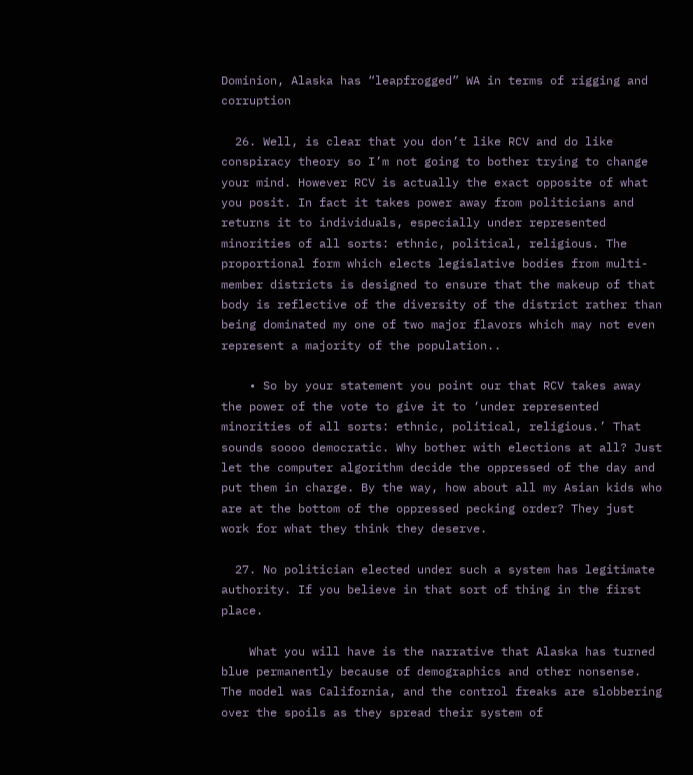Dominion, Alaska has “leapfrogged” WA in terms of rigging and corruption

  26. Well, is clear that you don’t like RCV and do like conspiracy theory so I’m not going to bother trying to change your mind. However RCV is actually the exact opposite of what you posit. In fact it takes power away from politicians and returns it to individuals, especially under represented minorities of all sorts: ethnic, political, religious. The proportional form which elects legislative bodies from multi-member districts is designed to ensure that the makeup of that body is reflective of the diversity of the district rather than being dominated my one of two major flavors which may not even represent a majority of the population..

    • So by your statement you point our that RCV takes away the power of the vote to give it to ‘under represented minorities of all sorts: ethnic, political, religious.’ That sounds soooo democratic. Why bother with elections at all? Just let the computer algorithm decide the oppressed of the day and put them in charge. By the way, how about all my Asian kids who are at the bottom of the oppressed pecking order? They just work for what they think they deserve.

  27. No politician elected under such a system has legitimate authority. If you believe in that sort of thing in the first place.

    What you will have is the narrative that Alaska has turned blue permanently because of demographics and other nonsense. The model was California, and the control freaks are slobbering over the spoils as they spread their system of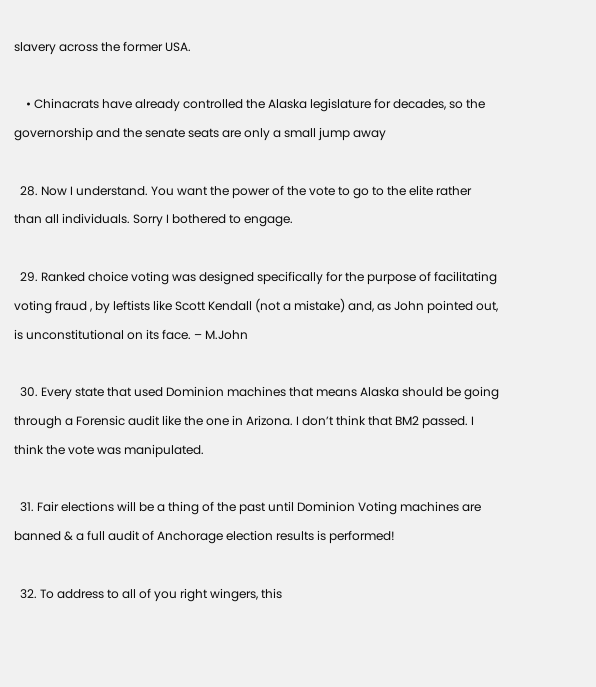slavery across the former USA.

    • Chinacrats have already controlled the Alaska legislature for decades, so the governorship and the senate seats are only a small jump away

  28. Now I understand. You want the power of the vote to go to the elite rather than all individuals. Sorry I bothered to engage.

  29. Ranked choice voting was designed specifically for the purpose of facilitating voting fraud , by leftists like Scott Kendall (not a mistake) and, as John pointed out, is unconstitutional on its face. – M.John

  30. Every state that used Dominion machines that means Alaska should be going through a Forensic audit like the one in Arizona. I don’t think that BM2 passed. I think the vote was manipulated.

  31. Fair elections will be a thing of the past until Dominion Voting machines are banned & a full audit of Anchorage election results is performed!

  32. To address to all of you right wingers, this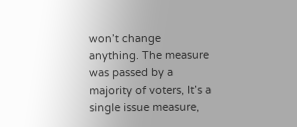won’t change anything. The measure was passed by a majority of voters, It’s a single issue measure,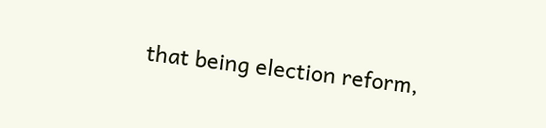that being election reform,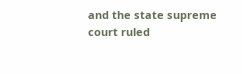and the state supreme court ruled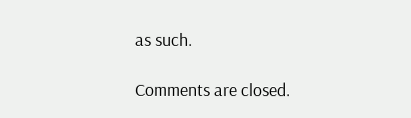as such.

Comments are closed.